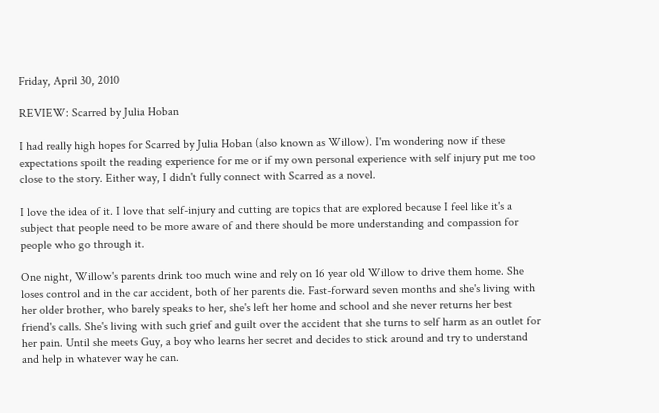Friday, April 30, 2010

REVIEW: Scarred by Julia Hoban

I had really high hopes for Scarred by Julia Hoban (also known as Willow). I'm wondering now if these expectations spoilt the reading experience for me or if my own personal experience with self injury put me too close to the story. Either way, I didn't fully connect with Scarred as a novel.

I love the idea of it. I love that self-injury and cutting are topics that are explored because I feel like it's a subject that people need to be more aware of and there should be more understanding and compassion for people who go through it.

One night, Willow's parents drink too much wine and rely on 16 year old Willow to drive them home. She loses control and in the car accident, both of her parents die. Fast-forward seven months and she's living with her older brother, who barely speaks to her, she's left her home and school and she never returns her best friend's calls. She's living with such grief and guilt over the accident that she turns to self harm as an outlet for her pain. Until she meets Guy, a boy who learns her secret and decides to stick around and try to understand and help in whatever way he can.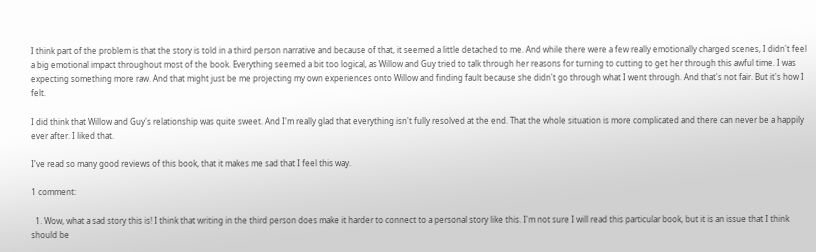I think part of the problem is that the story is told in a third person narrative and because of that, it seemed a little detached to me. And while there were a few really emotionally charged scenes, I didn't feel a big emotional impact throughout most of the book. Everything seemed a bit too logical, as Willow and Guy tried to talk through her reasons for turning to cutting to get her through this awful time. I was expecting something more raw. And that might just be me projecting my own experiences onto Willow and finding fault because she didn't go through what I went through. And that's not fair. But it's how I felt.

I did think that Willow and Guy's relationship was quite sweet. And I'm really glad that everything isn't fully resolved at the end. That the whole situation is more complicated and there can never be a happily ever after. I liked that.

I've read so many good reviews of this book, that it makes me sad that I feel this way.

1 comment:

  1. Wow, what a sad story this is! I think that writing in the third person does make it harder to connect to a personal story like this. I'm not sure I will read this particular book, but it is an issue that I think should be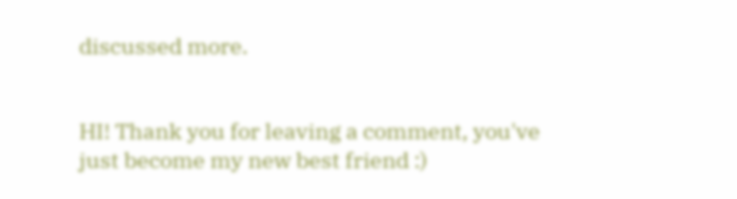discussed more.


HI! Thank you for leaving a comment, you've just become my new best friend :)